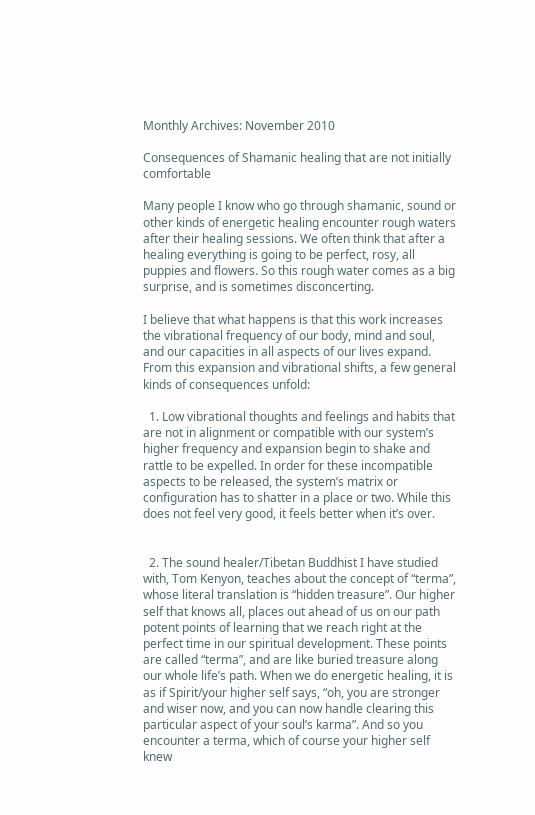Monthly Archives: November 2010

Consequences of Shamanic healing that are not initially comfortable

Many people I know who go through shamanic, sound or other kinds of energetic healing encounter rough waters after their healing sessions. We often think that after a healing everything is going to be perfect, rosy, all puppies and flowers. So this rough water comes as a big surprise, and is sometimes disconcerting.

I believe that what happens is that this work increases the vibrational frequency of our body, mind and soul, and our capacities in all aspects of our lives expand. From this expansion and vibrational shifts, a few general kinds of consequences unfold:

  1. Low vibrational thoughts and feelings and habits that are not in alignment or compatible with our system’s higher frequency and expansion begin to shake and rattle to be expelled. In order for these incompatible aspects to be released, the system’s matrix or configuration has to shatter in a place or two. While this does not feel very good, it feels better when it’s over.


  2. The sound healer/Tibetan Buddhist I have studied with, Tom Kenyon, teaches about the concept of “terma”, whose literal translation is “hidden treasure”. Our higher self that knows all, places out ahead of us on our path potent points of learning that we reach right at the perfect time in our spiritual development. These points are called “terma”, and are like buried treasure along our whole life’s path. When we do energetic healing, it is as if Spirit/your higher self says, “oh, you are stronger and wiser now, and you can now handle clearing this particular aspect of your soul’s karma”. And so you encounter a terma, which of course your higher self knew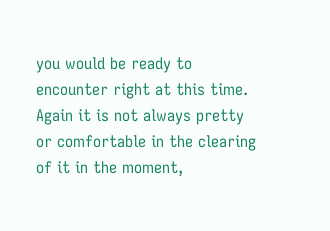you would be ready to encounter right at this time. Again it is not always pretty or comfortable in the clearing of it in the moment,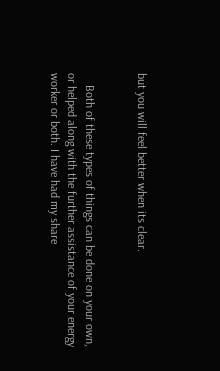but you will feel better when its clear.


    Both of these types of things can be done on your own, or helped along with the further assistance of your energy worker or both. I have had my share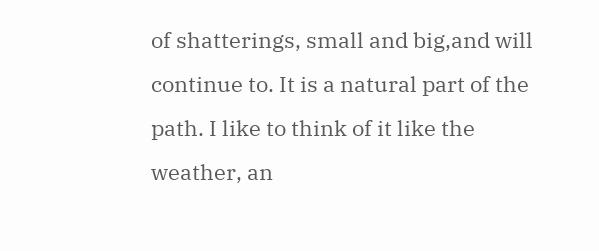of shatterings, small and big,and will continue to. It is a natural part of the path. I like to think of it like the weather, an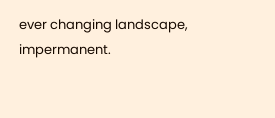ever changing landscape, impermanent.